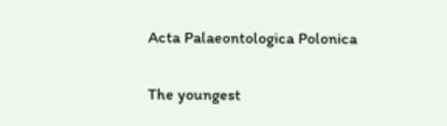Acta Palaeontologica Polonica

The youngest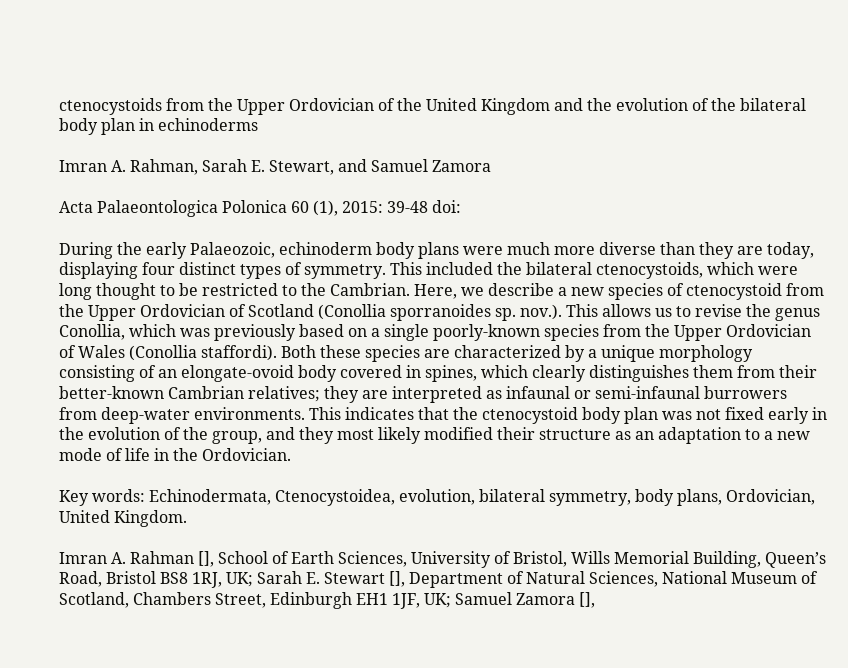ctenocystoids from the Upper Ordovician of the United Kingdom and the evolution of the bilateral body plan in echinoderms

Imran A. Rahman, Sarah E. Stewart, and Samuel Zamora

Acta Palaeontologica Polonica 60 (1), 2015: 39-48 doi:

During the early Palaeozoic, echinoderm body plans were much more diverse than they are today, displaying four distinct types of symmetry. This included the bilateral ctenocystoids, which were long thought to be restricted to the Cambrian. Here, we describe a new species of ctenocystoid from the Upper Ordovician of Scotland (Conollia sporranoides sp. nov.). This allows us to revise the genus Conollia, which was previously based on a single poorly-known species from the Upper Ordovician of Wales (Conollia staffordi). Both these species are characterized by a unique morphology consisting of an elongate-ovoid body covered in spines, which clearly distinguishes them from their better-known Cambrian relatives; they are interpreted as infaunal or semi-infaunal burrowers from deep-water environments. This indicates that the ctenocystoid body plan was not fixed early in the evolution of the group, and they most likely modified their structure as an adaptation to a new mode of life in the Ordovician.

Key words: Echinodermata, Ctenocystoidea, evolution, bilateral symmetry, body plans, Ordovician, United Kingdom.

Imran A. Rahman [], School of Earth Sciences, University of Bristol, Wills Memorial Building, Queen’s Road, Bristol BS8 1RJ, UK; Sarah E. Stewart [], Department of Natural Sciences, National Museum of Scotland, Chambers Street, Edinburgh EH1 1JF, UK; Samuel Zamora [],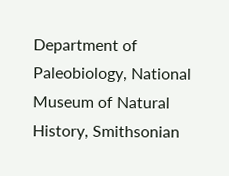Department of Paleobiology, National Museum of Natural History, Smithsonian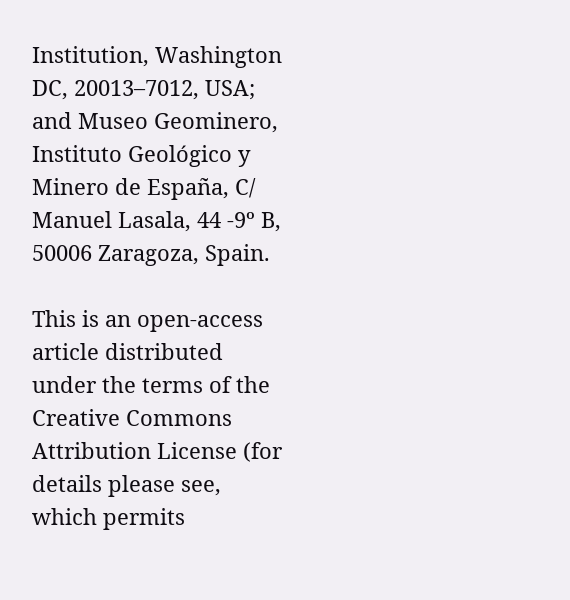Institution, Washington DC, 20013–7012, USA; and Museo Geominero, Instituto Geológico y Minero de España, C/ Manuel Lasala, 44 -9º B, 50006 Zaragoza, Spain.

This is an open-access article distributed under the terms of the Creative Commons Attribution License (for details please see, which permits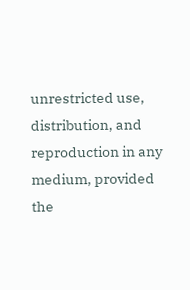unrestricted use, distribution, and reproduction in any medium, provided the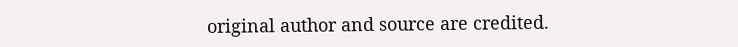original author and source are credited.